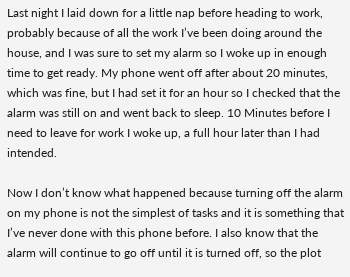Last night I laid down for a little nap before heading to work, probably because of all the work I’ve been doing around the house, and I was sure to set my alarm so I woke up in enough time to get ready. My phone went off after about 20 minutes, which was fine, but I had set it for an hour so I checked that the alarm was still on and went back to sleep. 10 Minutes before I need to leave for work I woke up, a full hour later than I had intended.

Now I don’t know what happened because turning off the alarm on my phone is not the simplest of tasks and it is something that I’ve never done with this phone before. I also know that the alarm will continue to go off until it is turned off, so the plot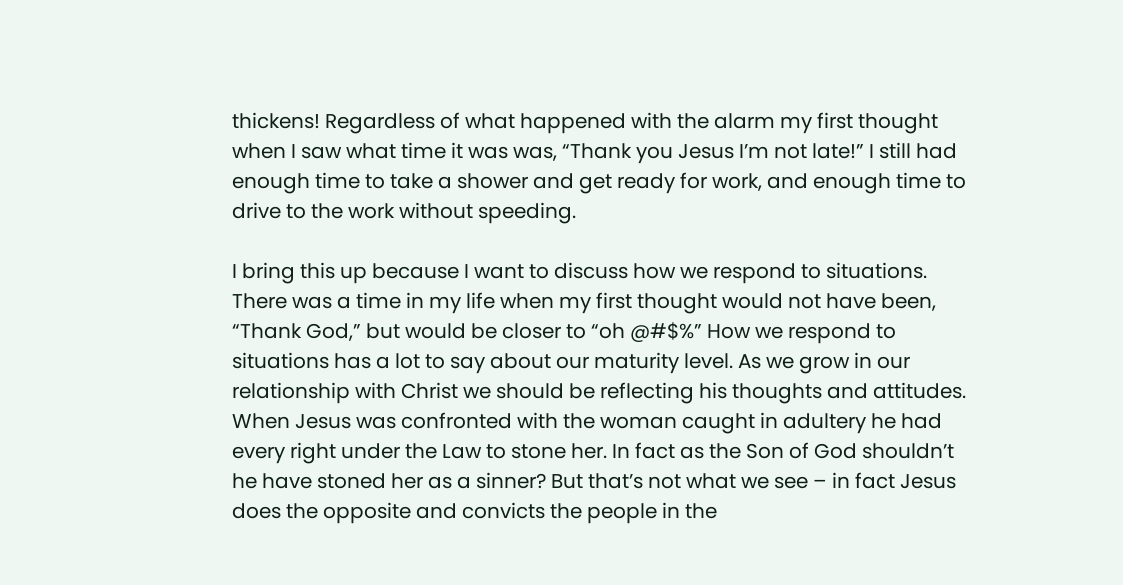thickens! Regardless of what happened with the alarm my first thought when I saw what time it was was, “Thank you Jesus I’m not late!” I still had enough time to take a shower and get ready for work, and enough time to drive to the work without speeding.

I bring this up because I want to discuss how we respond to situations. There was a time in my life when my first thought would not have been, “Thank God,” but would be closer to “oh @#$%” How we respond to situations has a lot to say about our maturity level. As we grow in our relationship with Christ we should be reflecting his thoughts and attitudes. When Jesus was confronted with the woman caught in adultery he had every right under the Law to stone her. In fact as the Son of God shouldn’t he have stoned her as a sinner? But that’s not what we see – in fact Jesus does the opposite and convicts the people in the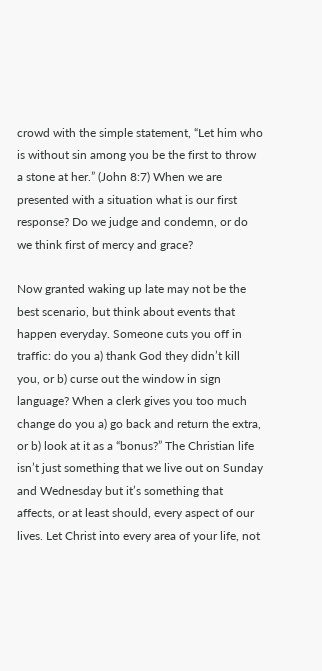crowd with the simple statement, “Let him who is without sin among you be the first to throw a stone at her.” (John 8:7) When we are presented with a situation what is our first response? Do we judge and condemn, or do we think first of mercy and grace?

Now granted waking up late may not be the best scenario, but think about events that happen everyday. Someone cuts you off in traffic: do you a) thank God they didn’t kill you, or b) curse out the window in sign language? When a clerk gives you too much change do you a) go back and return the extra, or b) look at it as a “bonus?” The Christian life isn’t just something that we live out on Sunday and Wednesday but it’s something that affects, or at least should, every aspect of our lives. Let Christ into every area of your life, not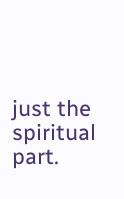just the spiritual part.